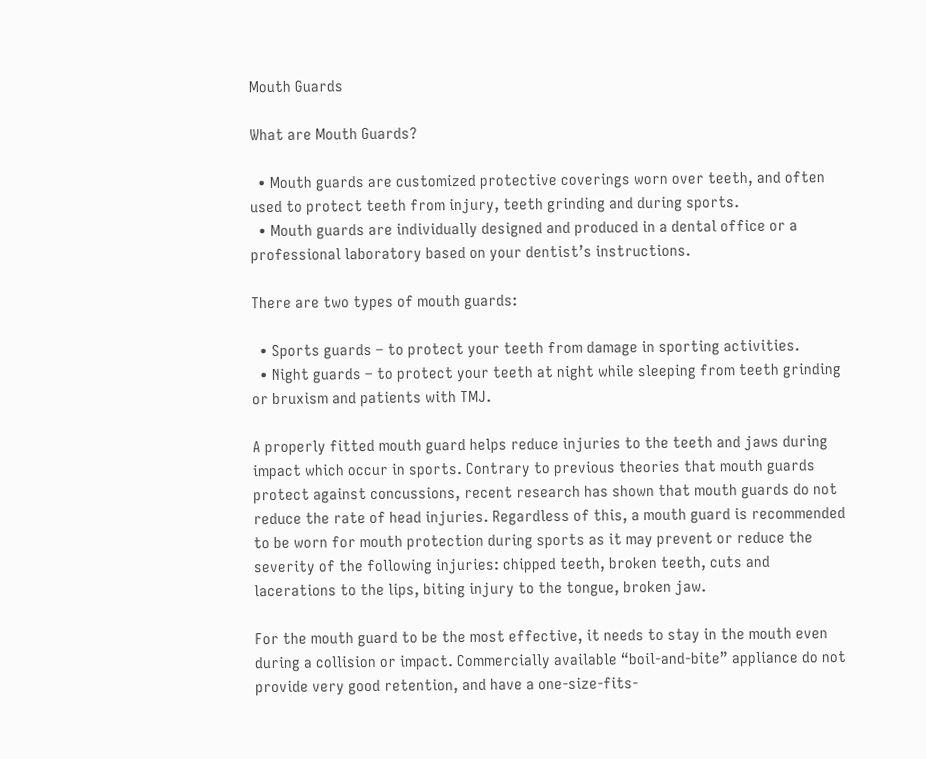Mouth Guards

What are Mouth Guards?

  • Mouth guards are customized protective coverings worn over teeth, and often used to protect teeth from injury, teeth grinding and during sports.
  • Mouth guards are individually designed and produced in a dental office or a professional laboratory based on your dentist’s instructions.

There are two types of mouth guards:

  • Sports guards – to protect your teeth from damage in sporting activities.
  • Night guards – to protect your teeth at night while sleeping from teeth grinding or bruxism and patients with TMJ.

A properly fitted mouth guard helps reduce injuries to the teeth and jaws during impact which occur in sports. Contrary to previous theories that mouth guards protect against concussions, recent research has shown that mouth guards do not reduce the rate of head injuries. Regardless of this, a mouth guard is recommended to be worn for mouth protection during sports as it may prevent or reduce the severity of the following injuries: chipped teeth, broken teeth, cuts and lacerations to the lips, biting injury to the tongue, broken jaw.

For the mouth guard to be the most effective, it needs to stay in the mouth even during a collision or impact. Commercially available “boil-and-bite” appliance do not provide very good retention, and have a one-size-fits-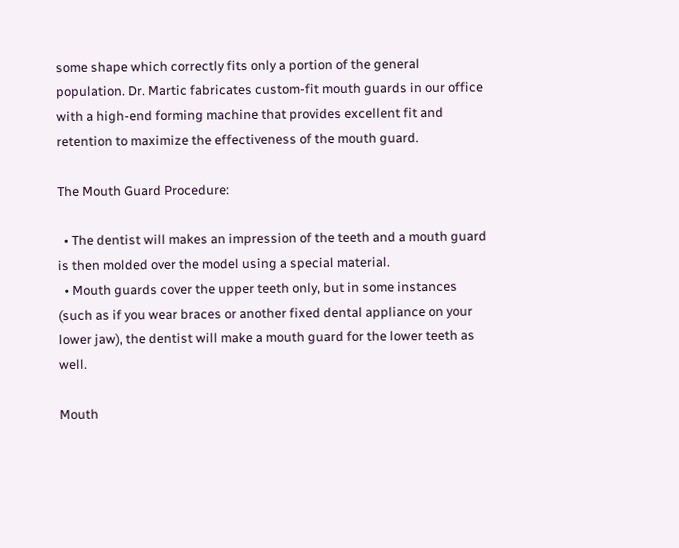some shape which correctly fits only a portion of the general population. Dr. Martic fabricates custom-fit mouth guards in our office with a high-end forming machine that provides excellent fit and retention to maximize the effectiveness of the mouth guard.

The Mouth Guard Procedure:

  • The dentist will makes an impression of the teeth and a mouth guard is then molded over the model using a special material.
  • Mouth guards cover the upper teeth only, but in some instances (such as if you wear braces or another fixed dental appliance on your lower jaw), the dentist will make a mouth guard for the lower teeth as well.

Mouth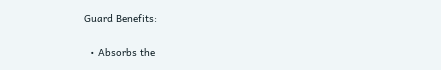Guard Benefits:

  • Absorbs the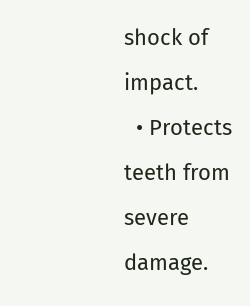shock of impact.
  • Protects teeth from severe damage.